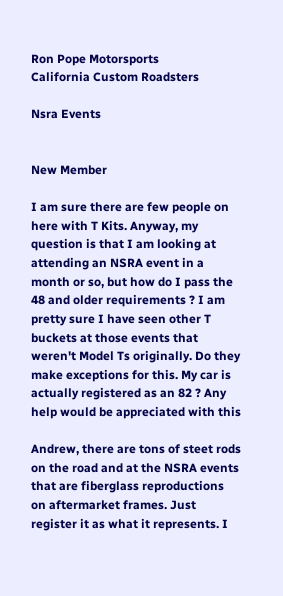Ron Pope Motorsports                California Custom Roadsters

Nsra Events


New Member

I am sure there are few people on here with T Kits. Anyway, my question is that I am looking at attending an NSRA event in a month or so, but how do I pass the 48 and older requirements ? I am pretty sure I have seen other T buckets at those events that weren't Model Ts originally. Do they make exceptions for this. My car is actually registered as an 82 ? Any help would be appreciated with this

Andrew, there are tons of steet rods on the road and at the NSRA events that are fiberglass reproductions on aftermarket frames. Just register it as what it represents. I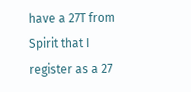have a 27T from Spirit that I register as a 27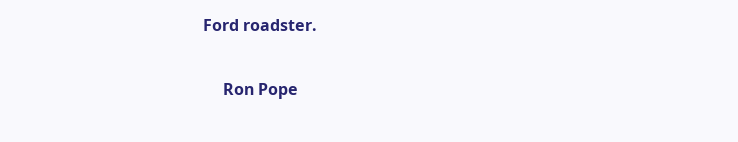Ford roadster.

     Ron Pope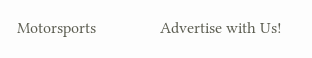Motorsports                Advertise with Us!